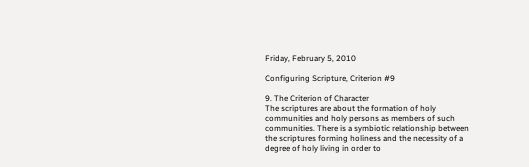Friday, February 5, 2010

Configuring Scripture, Criterion #9

9. The Criterion of Character
The scriptures are about the formation of holy communities and holy persons as members of such communities. There is a symbiotic relationship between the scriptures forming holiness and the necessity of a degree of holy living in order to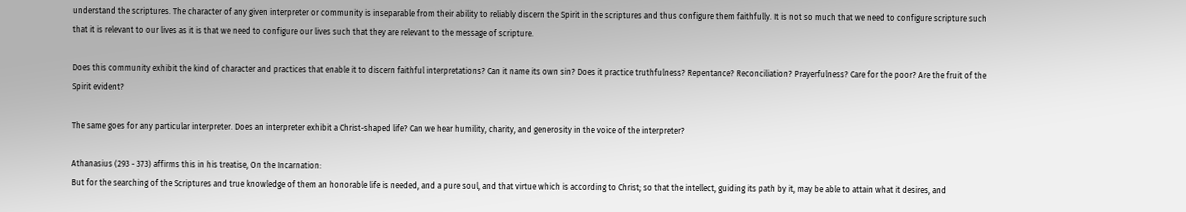understand the scriptures. The character of any given interpreter or community is inseparable from their ability to reliably discern the Spirit in the scriptures and thus configure them faithfully. It is not so much that we need to configure scripture such that it is relevant to our lives as it is that we need to configure our lives such that they are relevant to the message of scripture.

Does this community exhibit the kind of character and practices that enable it to discern faithful interpretations? Can it name its own sin? Does it practice truthfulness? Repentance? Reconciliation? Prayerfulness? Care for the poor? Are the fruit of the Spirit evident?

The same goes for any particular interpreter. Does an interpreter exhibit a Christ-shaped life? Can we hear humility, charity, and generosity in the voice of the interpreter?

Athanasius (293 - 373) affirms this in his treatise, On the Incarnation:
But for the searching of the Scriptures and true knowledge of them an honorable life is needed, and a pure soul, and that virtue which is according to Christ; so that the intellect, guiding its path by it, may be able to attain what it desires, and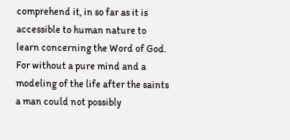comprehend it, in so far as it is accessible to human nature to learn concerning the Word of God. For without a pure mind and a modeling of the life after the saints a man could not possibly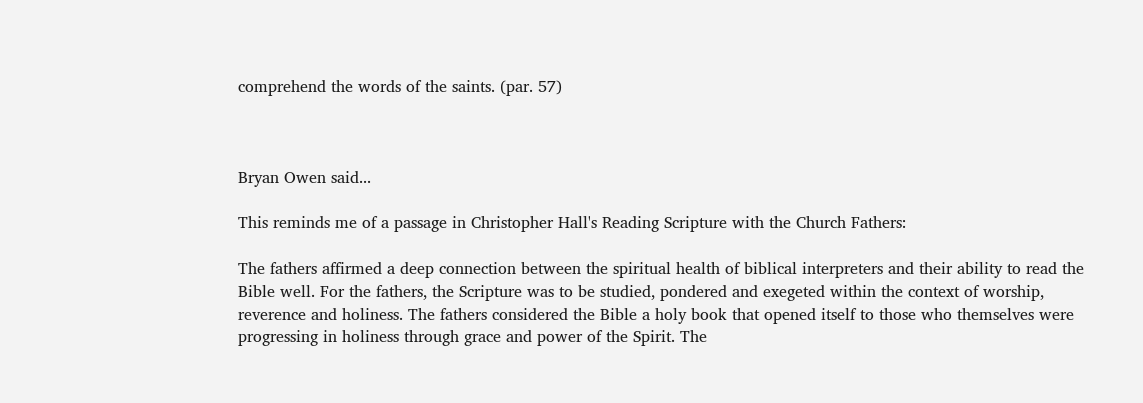comprehend the words of the saints. (par. 57)



Bryan Owen said...

This reminds me of a passage in Christopher Hall's Reading Scripture with the Church Fathers:

The fathers affirmed a deep connection between the spiritual health of biblical interpreters and their ability to read the Bible well. For the fathers, the Scripture was to be studied, pondered and exegeted within the context of worship, reverence and holiness. The fathers considered the Bible a holy book that opened itself to those who themselves were progressing in holiness through grace and power of the Spirit. The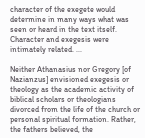character of the exegete would determine in many ways what was seen or heard in the text itself. Character and exegesis were intimately related. ...

Neither Athanasius nor Gregory [of Nazianzus] envisioned exegesis or theology as the academic activity of biblical scholars or theologians divorced from the life of the church or personal spiritual formation. Rather, the fathers believed, the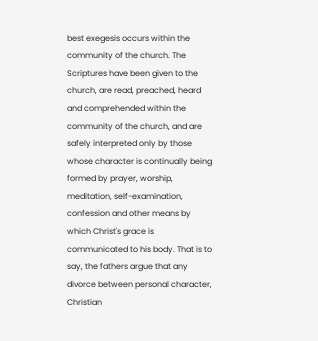best exegesis occurs within the community of the church. The Scriptures have been given to the church, are read, preached, heard and comprehended within the community of the church, and are safely interpreted only by those whose character is continually being formed by prayer, worship, meditation, self-examination, confession and other means by which Christ's grace is communicated to his body. That is to say, the fathers argue that any divorce between personal character, Christian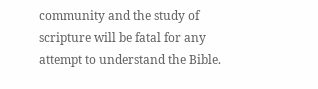community and the study of scripture will be fatal for any attempt to understand the Bible.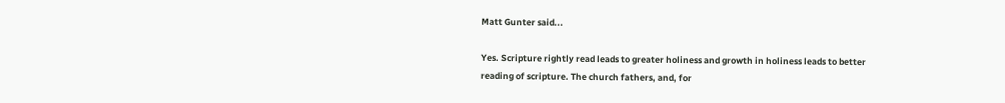Matt Gunter said...

Yes. Scripture rightly read leads to greater holiness and growth in holiness leads to better reading of scripture. The church fathers, and, for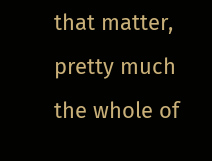that matter, pretty much the whole of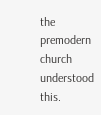the premodern church understood this.